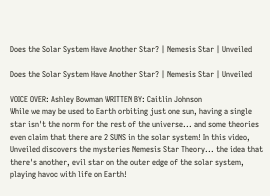Does the Solar System Have Another Star? | Nemesis Star | Unveiled

Does the Solar System Have Another Star? | Nemesis Star | Unveiled

VOICE OVER: Ashley Bowman WRITTEN BY: Caitlin Johnson
While we may be used to Earth orbiting just one sun, having a single star isn't the norm for the rest of the universe... and some theories even claim that there are 2 SUNS in the solar system! In this video, Unveiled discovers the mysteries Nemesis Star Theory... the idea that there's another, evil star on the outer edge of the solar system, playing havoc with life on Earth!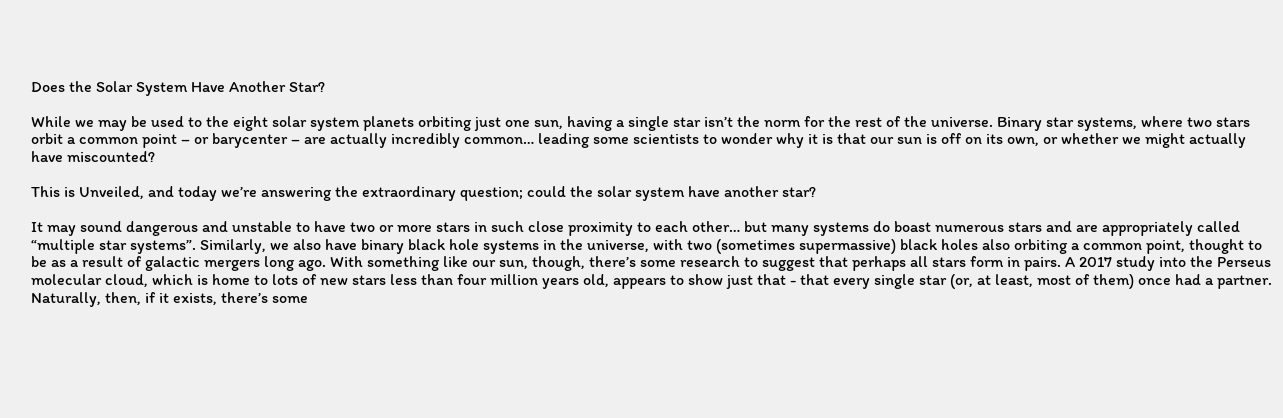Does the Solar System Have Another Star?

While we may be used to the eight solar system planets orbiting just one sun, having a single star isn’t the norm for the rest of the universe. Binary star systems, where two stars orbit a common point – or barycenter – are actually incredibly common… leading some scientists to wonder why it is that our sun is off on its own, or whether we might actually have miscounted?

This is Unveiled, and today we’re answering the extraordinary question; could the solar system have another star?

It may sound dangerous and unstable to have two or more stars in such close proximity to each other… but many systems do boast numerous stars and are appropriately called “multiple star systems”. Similarly, we also have binary black hole systems in the universe, with two (sometimes supermassive) black holes also orbiting a common point, thought to be as a result of galactic mergers long ago. With something like our sun, though, there’s some research to suggest that perhaps all stars form in pairs. A 2017 study into the Perseus molecular cloud, which is home to lots of new stars less than four million years old, appears to show just that - that every single star (or, at least, most of them) once had a partner. Naturally, then, if it exists, there’s some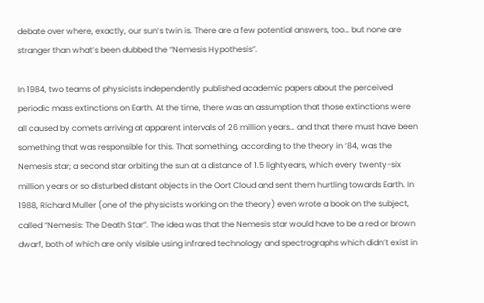debate over where, exactly, our sun’s twin is. There are a few potential answers, too… but none are stranger than what’s been dubbed the “Nemesis Hypothesis”.

In 1984, two teams of physicists independently published academic papers about the perceived periodic mass extinctions on Earth. At the time, there was an assumption that those extinctions were all caused by comets arriving at apparent intervals of 26 million years… and that there must have been something that was responsible for this. That something, according to the theory in ‘84, was the Nemesis star; a second star orbiting the sun at a distance of 1.5 lightyears, which every twenty-six million years or so disturbed distant objects in the Oort Cloud and sent them hurtling towards Earth. In 1988, Richard Muller (one of the physicists working on the theory) even wrote a book on the subject, called “Nemesis: The Death Star”. The idea was that the Nemesis star would have to be a red or brown dwarf, both of which are only visible using infrared technology and spectrographs which didn’t exist in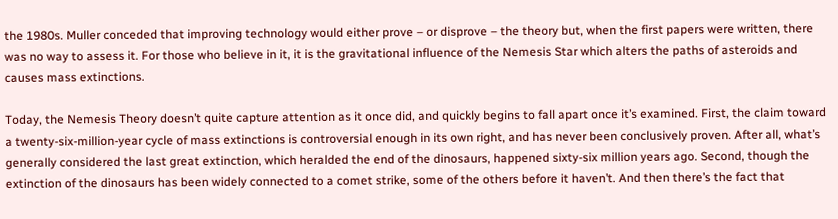the 1980s. Muller conceded that improving technology would either prove – or disprove – the theory but, when the first papers were written, there was no way to assess it. For those who believe in it, it is the gravitational influence of the Nemesis Star which alters the paths of asteroids and causes mass extinctions.

Today, the Nemesis Theory doesn’t quite capture attention as it once did, and quickly begins to fall apart once it’s examined. First, the claim toward a twenty-six-million-year cycle of mass extinctions is controversial enough in its own right, and has never been conclusively proven. After all, what’s generally considered the last great extinction, which heralded the end of the dinosaurs, happened sixty-six million years ago. Second, though the extinction of the dinosaurs has been widely connected to a comet strike, some of the others before it haven’t. And then there’s the fact that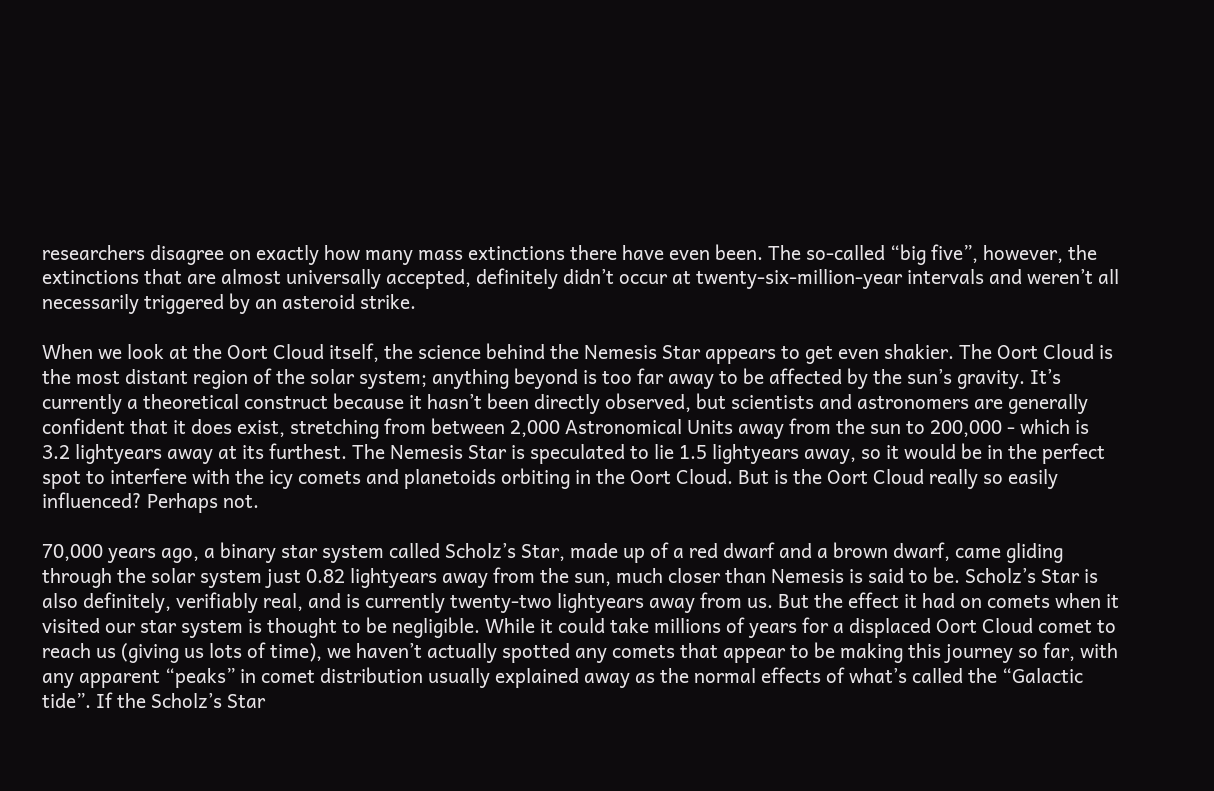researchers disagree on exactly how many mass extinctions there have even been. The so-called “big five”, however, the extinctions that are almost universally accepted, definitely didn’t occur at twenty-six-million-year intervals and weren’t all necessarily triggered by an asteroid strike.

When we look at the Oort Cloud itself, the science behind the Nemesis Star appears to get even shakier. The Oort Cloud is the most distant region of the solar system; anything beyond is too far away to be affected by the sun’s gravity. It’s currently a theoretical construct because it hasn’t been directly observed, but scientists and astronomers are generally confident that it does exist, stretching from between 2,000 Astronomical Units away from the sun to 200,000 - which is 3.2 lightyears away at its furthest. The Nemesis Star is speculated to lie 1.5 lightyears away, so it would be in the perfect spot to interfere with the icy comets and planetoids orbiting in the Oort Cloud. But is the Oort Cloud really so easily influenced? Perhaps not.

70,000 years ago, a binary star system called Scholz’s Star, made up of a red dwarf and a brown dwarf, came gliding through the solar system just 0.82 lightyears away from the sun, much closer than Nemesis is said to be. Scholz’s Star is also definitely, verifiably real, and is currently twenty-two lightyears away from us. But the effect it had on comets when it visited our star system is thought to be negligible. While it could take millions of years for a displaced Oort Cloud comet to reach us (giving us lots of time), we haven’t actually spotted any comets that appear to be making this journey so far, with any apparent “peaks” in comet distribution usually explained away as the normal effects of what’s called the “Galactic tide”. If the Scholz’s Star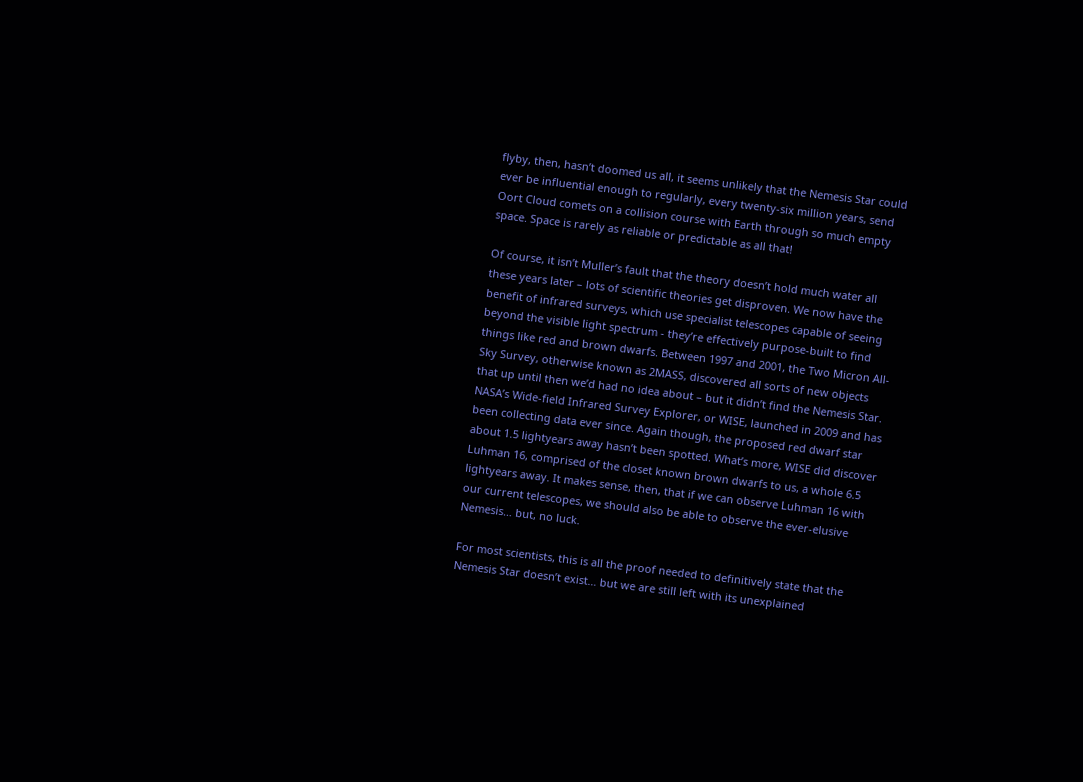flyby, then, hasn’t doomed us all, it seems unlikely that the Nemesis Star could ever be influential enough to regularly, every twenty-six million years, send Oort Cloud comets on a collision course with Earth through so much empty space. Space is rarely as reliable or predictable as all that!

Of course, it isn’t Muller’s fault that the theory doesn’t hold much water all these years later – lots of scientific theories get disproven. We now have the benefit of infrared surveys, which use specialist telescopes capable of seeing beyond the visible light spectrum - they’re effectively purpose-built to find things like red and brown dwarfs. Between 1997 and 2001, the Two Micron All-Sky Survey, otherwise known as 2MASS, discovered all sorts of new objects that up until then we’d had no idea about – but it didn’t find the Nemesis Star. NASA’s Wide-field Infrared Survey Explorer, or WISE, launched in 2009 and has been collecting data ever since. Again though, the proposed red dwarf star about 1.5 lightyears away hasn’t been spotted. What’s more, WISE did discover Luhman 16, comprised of the closet known brown dwarfs to us, a whole 6.5 lightyears away. It makes sense, then, that if we can observe Luhman 16 with our current telescopes, we should also be able to observe the ever-elusive Nemesis… but, no luck.

For most scientists, this is all the proof needed to definitively state that the Nemesis Star doesn’t exist… but we are still left with its unexplained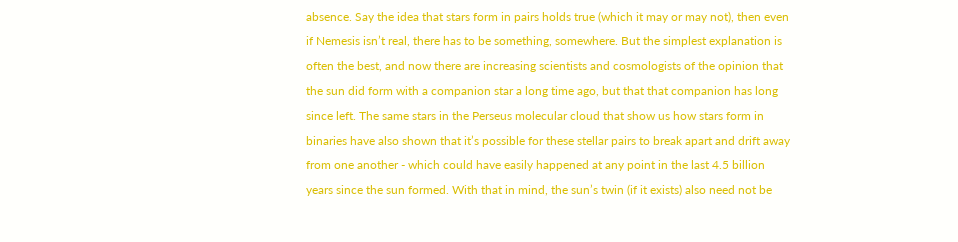absence. Say the idea that stars form in pairs holds true (which it may or may not), then even if Nemesis isn’t real, there has to be something, somewhere. But the simplest explanation is often the best, and now there are increasing scientists and cosmologists of the opinion that the sun did form with a companion star a long time ago, but that that companion has long since left. The same stars in the Perseus molecular cloud that show us how stars form in binaries have also shown that it’s possible for these stellar pairs to break apart and drift away from one another - which could have easily happened at any point in the last 4.5 billion years since the sun formed. With that in mind, the sun’s twin (if it exists) also need not be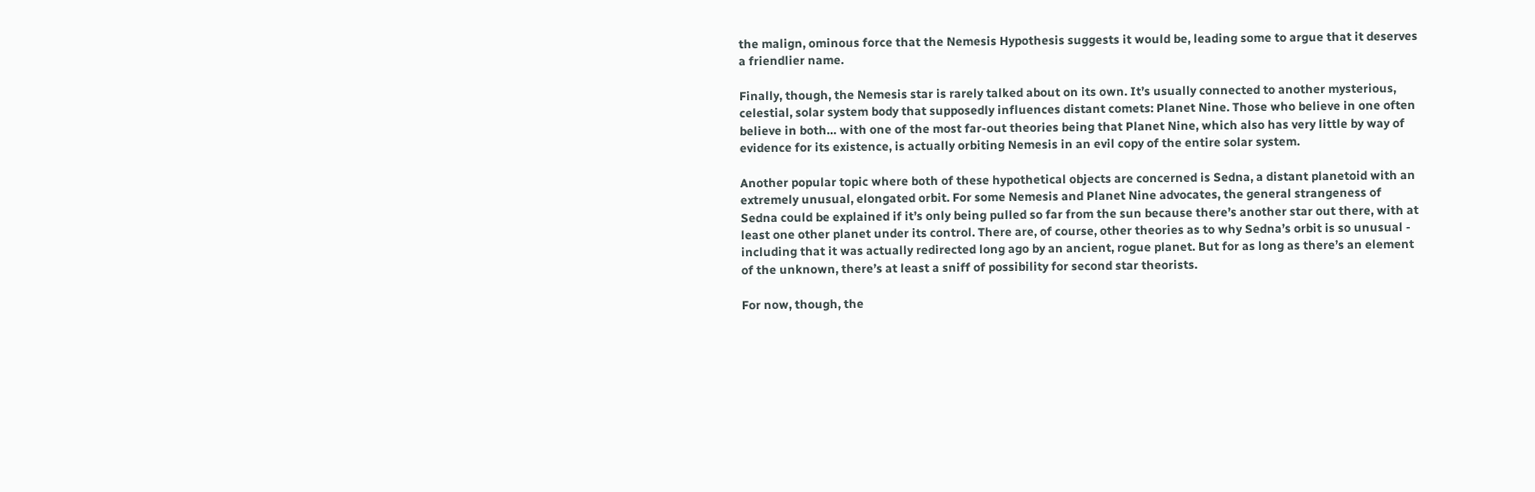the malign, ominous force that the Nemesis Hypothesis suggests it would be, leading some to argue that it deserves a friendlier name.

Finally, though, the Nemesis star is rarely talked about on its own. It’s usually connected to another mysterious, celestial, solar system body that supposedly influences distant comets: Planet Nine. Those who believe in one often believe in both… with one of the most far-out theories being that Planet Nine, which also has very little by way of evidence for its existence, is actually orbiting Nemesis in an evil copy of the entire solar system.

Another popular topic where both of these hypothetical objects are concerned is Sedna, a distant planetoid with an extremely unusual, elongated orbit. For some Nemesis and Planet Nine advocates, the general strangeness of Sedna could be explained if it’s only being pulled so far from the sun because there’s another star out there, with at least one other planet under its control. There are, of course, other theories as to why Sedna’s orbit is so unusual - including that it was actually redirected long ago by an ancient, rogue planet. But for as long as there’s an element of the unknown, there’s at least a sniff of possibility for second star theorists.

For now, though, the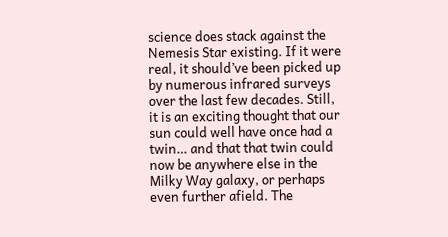science does stack against the Nemesis Star existing. If it were real, it should’ve been picked up by numerous infrared surveys over the last few decades. Still, it is an exciting thought that our sun could well have once had a twin… and that that twin could now be anywhere else in the Milky Way galaxy, or perhaps even further afield. The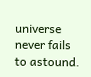universe never fails to astound.